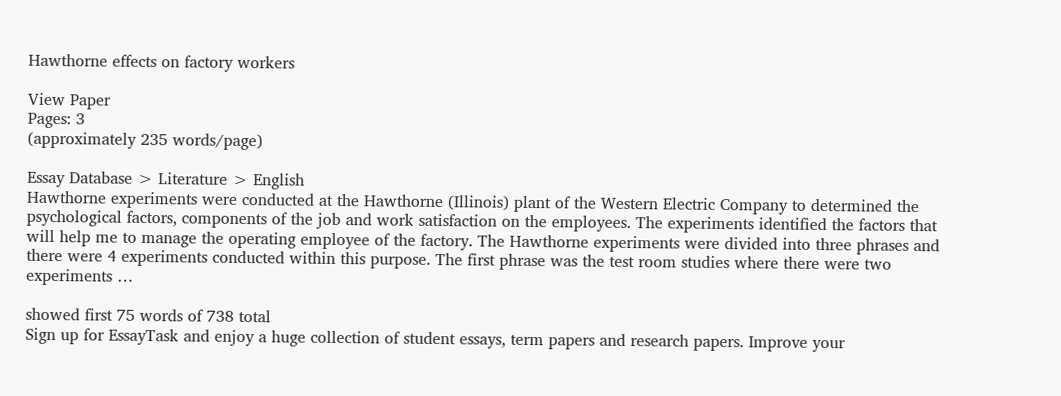Hawthorne effects on factory workers

View Paper
Pages: 3
(approximately 235 words/page)

Essay Database > Literature > English
Hawthorne experiments were conducted at the Hawthorne (Illinois) plant of the Western Electric Company to determined the psychological factors, components of the job and work satisfaction on the employees. The experiments identified the factors that will help me to manage the operating employee of the factory. The Hawthorne experiments were divided into three phrases and there were 4 experiments conducted within this purpose. The first phrase was the test room studies where there were two experiments …

showed first 75 words of 738 total
Sign up for EssayTask and enjoy a huge collection of student essays, term papers and research papers. Improve your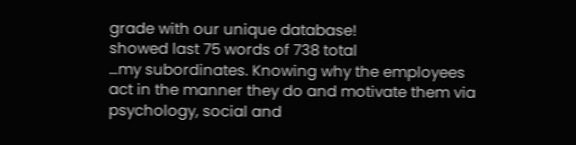grade with our unique database!
showed last 75 words of 738 total
…my subordinates. Knowing why the employees act in the manner they do and motivate them via psychology, social and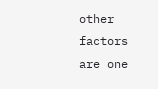other factors are one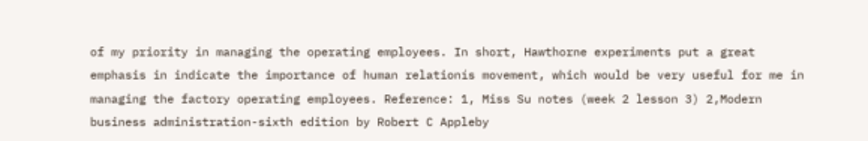of my priority in managing the operating employees. In short, Hawthorne experiments put a great emphasis in indicate the importance of human relationís movement, which would be very useful for me in managing the factory operating employees. Reference: 1, Miss Su notes (week 2 lesson 3) 2,Modern business administration-sixth edition by Robert C Appleby